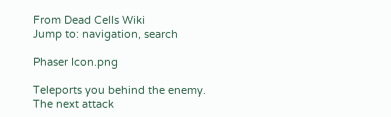From Dead Cells Wiki
Jump to: navigation, search

Phaser Icon.png

Teleports you behind the enemy. The next attack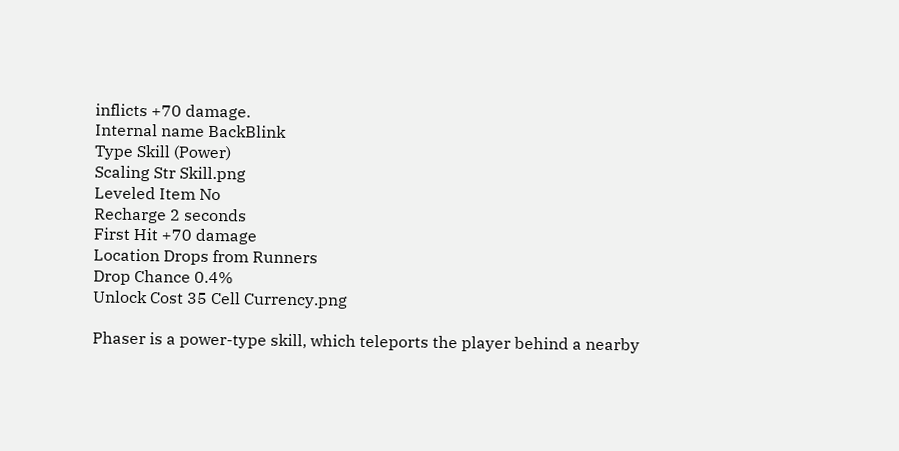inflicts +70 damage.
Internal name BackBlink
Type Skill (Power)
Scaling Str Skill.png
Leveled Item No
Recharge 2 seconds
First Hit +70 damage
Location Drops from Runners
Drop Chance 0.4%
Unlock Cost 35 Cell Currency.png

Phaser is a power-type skill, which teleports the player behind a nearby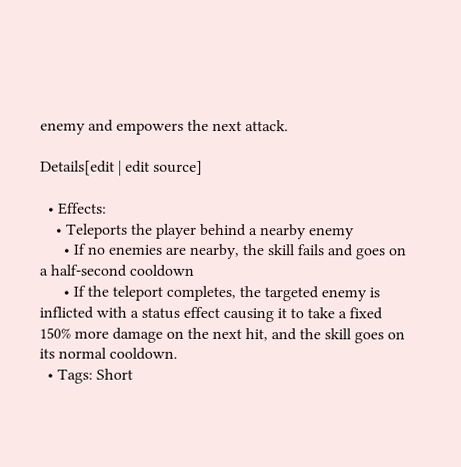enemy and empowers the next attack.

Details[edit | edit source]

  • Effects:
    • Teleports the player behind a nearby enemy
      • If no enemies are nearby, the skill fails and goes on a half-second cooldown
      • If the teleport completes, the targeted enemy is inflicted with a status effect causing it to take a fixed 150% more damage on the next hit, and the skill goes on its normal cooldown.
  • Tags: Short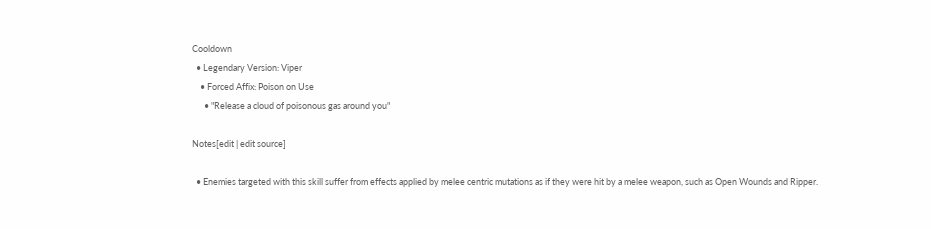Cooldown
  • Legendary Version: Viper
    • Forced Affix: Poison on Use
      • "Release a cloud of poisonous gas around you"

Notes[edit | edit source]

  • Enemies targeted with this skill suffer from effects applied by melee centric mutations as if they were hit by a melee weapon, such as Open Wounds and Ripper.